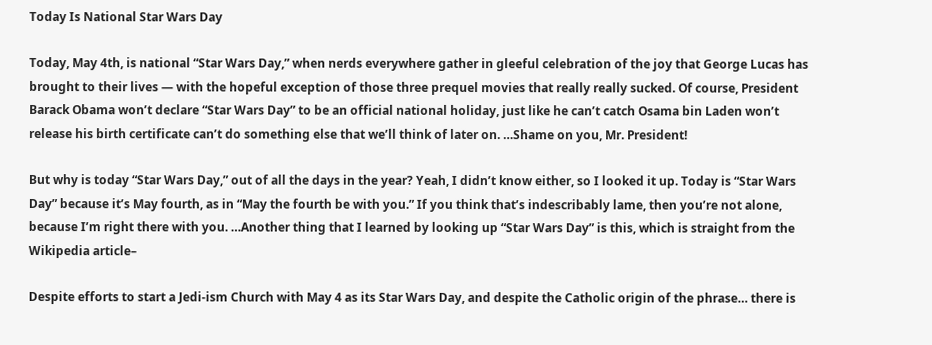Today Is National Star Wars Day

Today, May 4th, is national “Star Wars Day,” when nerds everywhere gather in gleeful celebration of the joy that George Lucas has brought to their lives — with the hopeful exception of those three prequel movies that really really sucked. Of course, President Barack Obama won’t declare “Star Wars Day” to be an official national holiday, just like he can’t catch Osama bin Laden won’t release his birth certificate can’t do something else that we’ll think of later on. …Shame on you, Mr. President!

But why is today “Star Wars Day,” out of all the days in the year? Yeah, I didn’t know either, so I looked it up. Today is “Star Wars Day” because it’s May fourth, as in “May the fourth be with you.” If you think that’s indescribably lame, then you’re not alone, because I’m right there with you. …Another thing that I learned by looking up “Star Wars Day” is this, which is straight from the Wikipedia article–

Despite efforts to start a Jedi-ism Church with May 4 as its Star Wars Day, and despite the Catholic origin of the phrase… there is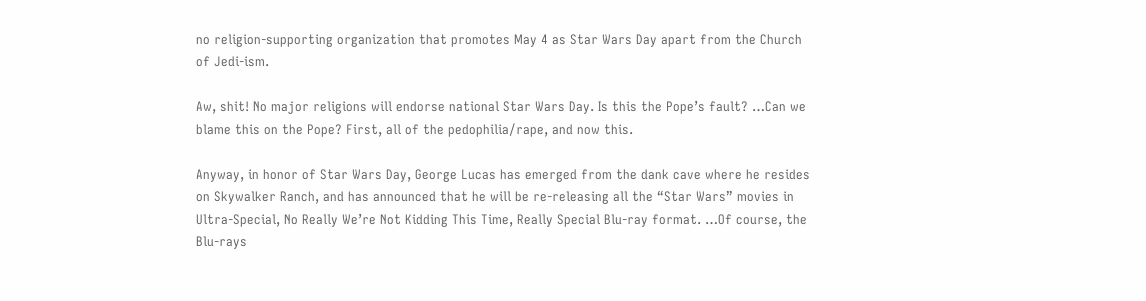no religion-supporting organization that promotes May 4 as Star Wars Day apart from the Church of Jedi-ism.

Aw, shit! No major religions will endorse national Star Wars Day. Is this the Pope’s fault? …Can we blame this on the Pope? First, all of the pedophilia/rape, and now this.

Anyway, in honor of Star Wars Day, George Lucas has emerged from the dank cave where he resides on Skywalker Ranch, and has announced that he will be re-releasing all the “Star Wars” movies in Ultra-Special, No Really We’re Not Kidding This Time, Really Special Blu-ray format. …Of course, the Blu-rays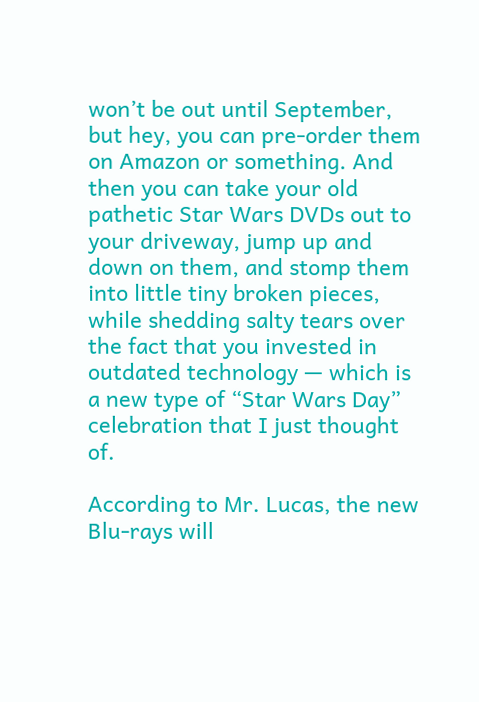won’t be out until September, but hey, you can pre-order them on Amazon or something. And then you can take your old pathetic Star Wars DVDs out to your driveway, jump up and down on them, and stomp them into little tiny broken pieces, while shedding salty tears over the fact that you invested in outdated technology — which is a new type of “Star Wars Day” celebration that I just thought of.

According to Mr. Lucas, the new Blu-rays will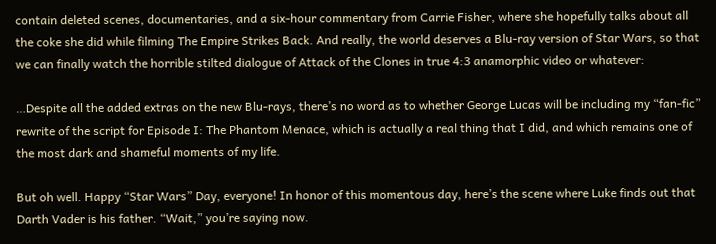contain deleted scenes, documentaries, and a six-hour commentary from Carrie Fisher, where she hopefully talks about all the coke she did while filming The Empire Strikes Back. And really, the world deserves a Blu-ray version of Star Wars, so that we can finally watch the horrible stilted dialogue of Attack of the Clones in true 4:3 anamorphic video or whatever:

…Despite all the added extras on the new Blu-rays, there’s no word as to whether George Lucas will be including my “fan-fic” rewrite of the script for Episode I: The Phantom Menace, which is actually a real thing that I did, and which remains one of the most dark and shameful moments of my life.

But oh well. Happy “Star Wars” Day, everyone! In honor of this momentous day, here’s the scene where Luke finds out that Darth Vader is his father. “Wait,” you’re saying now.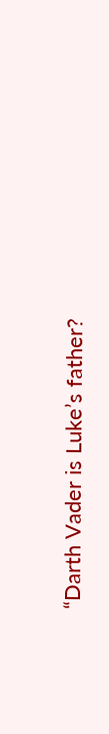“Darth Vader is Luke’s father?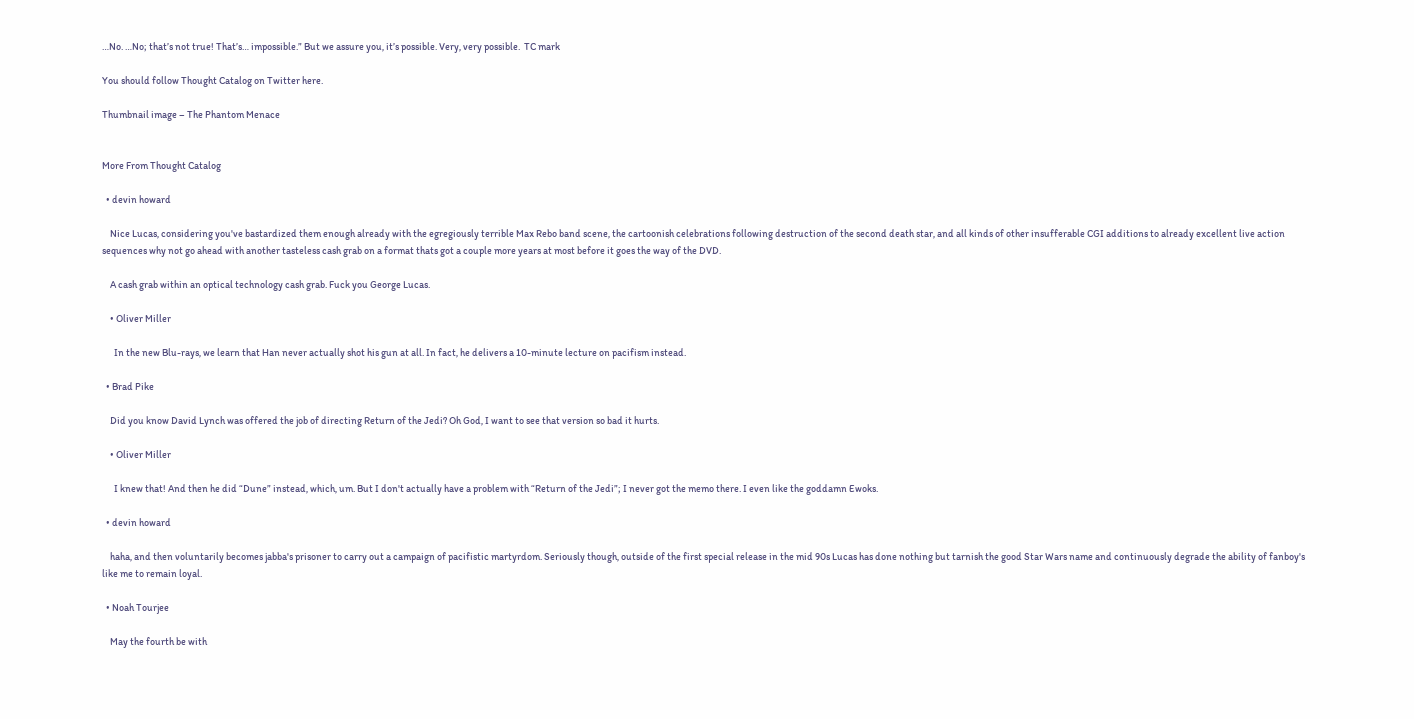…No. …No; that’s not true! That’s… impossible.” But we assure you, it’s possible. Very, very possible.  TC mark

You should follow Thought Catalog on Twitter here.

Thumbnail image – The Phantom Menace


More From Thought Catalog

  • devin howard

    Nice Lucas, considering you've bastardized them enough already with the egregiously terrible Max Rebo band scene, the cartoonish celebrations following destruction of the second death star, and all kinds of other insufferable CGI additions to already excellent live action sequences why not go ahead with another tasteless cash grab on a format thats got a couple more years at most before it goes the way of the DVD.

    A cash grab within an optical technology cash grab. Fuck you George Lucas.

    • Oliver Miller

      In the new Blu-rays, we learn that Han never actually shot his gun at all. In fact, he delivers a 10-minute lecture on pacifism instead.

  • Brad Pike

    Did you know David Lynch was offered the job of directing Return of the Jedi? Oh God, I want to see that version so bad it hurts.

    • Oliver Miller

      I knew that! And then he did “Dune” instead, which, um. But I don't actually have a problem with “Return of the Jedi”; I never got the memo there. I even like the goddamn Ewoks.

  • devin howard

    haha, and then voluntarily becomes jabba's prisoner to carry out a campaign of pacifistic martyrdom. Seriously though, outside of the first special release in the mid 90s Lucas has done nothing but tarnish the good Star Wars name and continuously degrade the ability of fanboy's like me to remain loyal.

  • Noah Tourjee

    May the fourth be with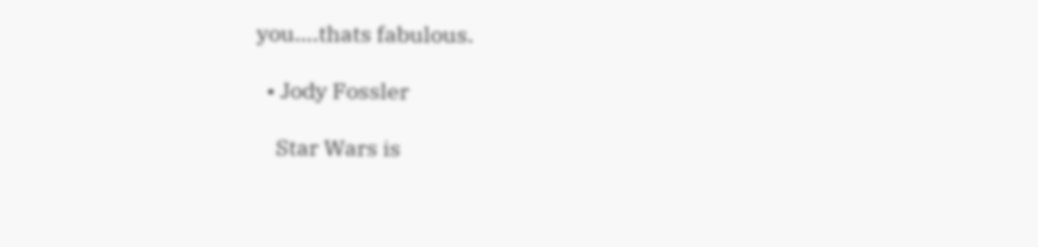you….thats fabulous.

  • Jody Fossler

    Star Wars is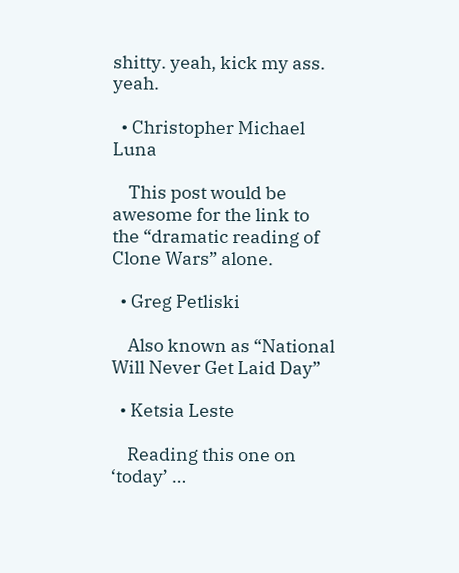shitty. yeah, kick my ass. yeah.

  • Christopher Michael Luna

    This post would be awesome for the link to the “dramatic reading of Clone Wars” alone.

  • Greg Petliski

    Also known as “National Will Never Get Laid Day”

  • Ketsia Leste

    Reading this one on ‘today’ …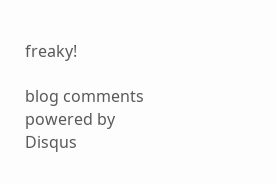freaky!

blog comments powered by Disqus